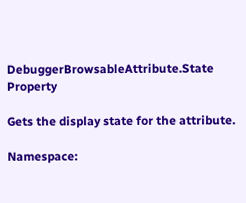DebuggerBrowsableAttribute.State Property

Gets the display state for the attribute.

Namespace: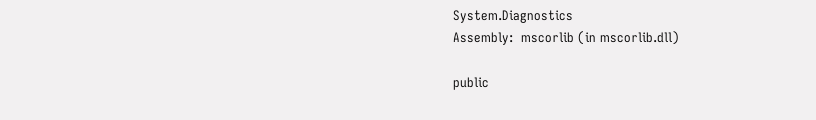System.Diagnostics
Assembly:  mscorlib (in mscorlib.dll)

public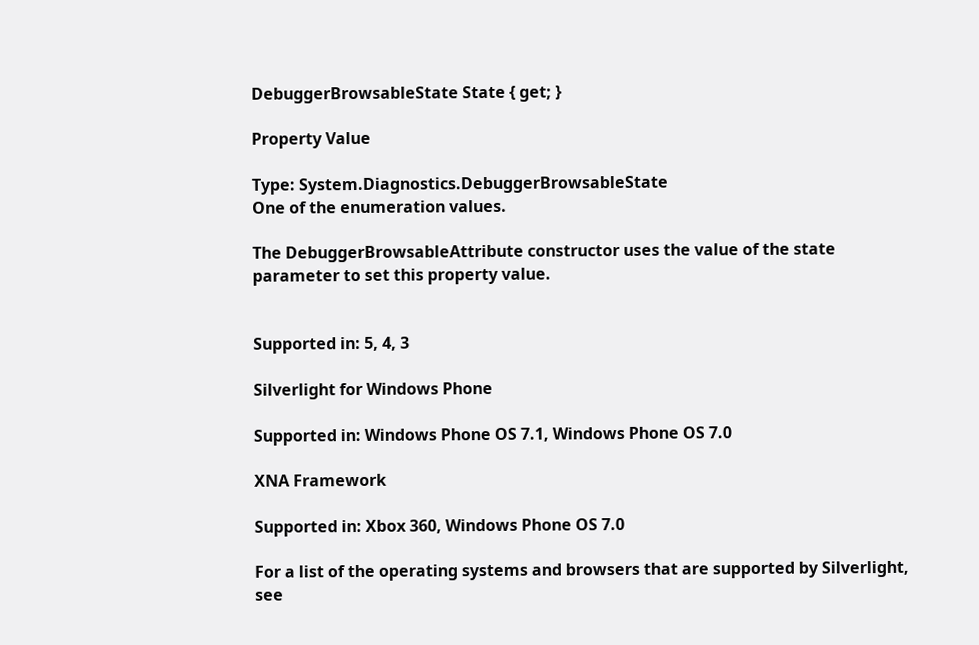DebuggerBrowsableState State { get; }

Property Value

Type: System.Diagnostics.DebuggerBrowsableState
One of the enumeration values.

The DebuggerBrowsableAttribute constructor uses the value of the state parameter to set this property value.


Supported in: 5, 4, 3

Silverlight for Windows Phone

Supported in: Windows Phone OS 7.1, Windows Phone OS 7.0

XNA Framework

Supported in: Xbox 360, Windows Phone OS 7.0

For a list of the operating systems and browsers that are supported by Silverlight, see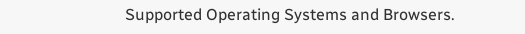Supported Operating Systems and Browsers.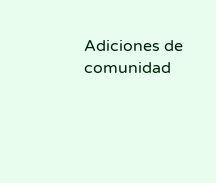Adiciones de comunidad